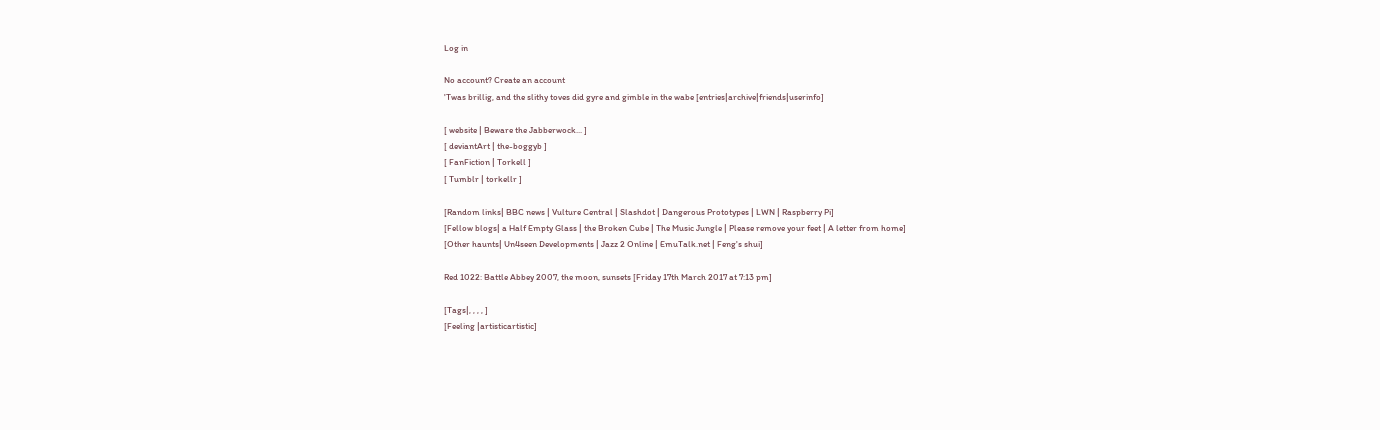Log in

No account? Create an account
'Twas brillig, and the slithy toves did gyre and gimble in the wabe [entries|archive|friends|userinfo]

[ website | Beware the Jabberwock... ]
[ deviantArt | the-boggyb ]
[ FanFiction | Torkell ]
[ Tumblr | torkellr ]

[Random links| BBC news | Vulture Central | Slashdot | Dangerous Prototypes | LWN | Raspberry Pi]
[Fellow blogs| a Half Empty Glass | the Broken Cube | The Music Jungle | Please remove your feet | A letter from home]
[Other haunts| Un4seen Developments | Jazz 2 Online | EmuTalk.net | Feng's shui]

Red 1022: Battle Abbey 2007, the moon, sunsets [Friday 17th March 2017 at 7:13 pm]

[Tags|, , , , ]
[Feeling |artisticartistic]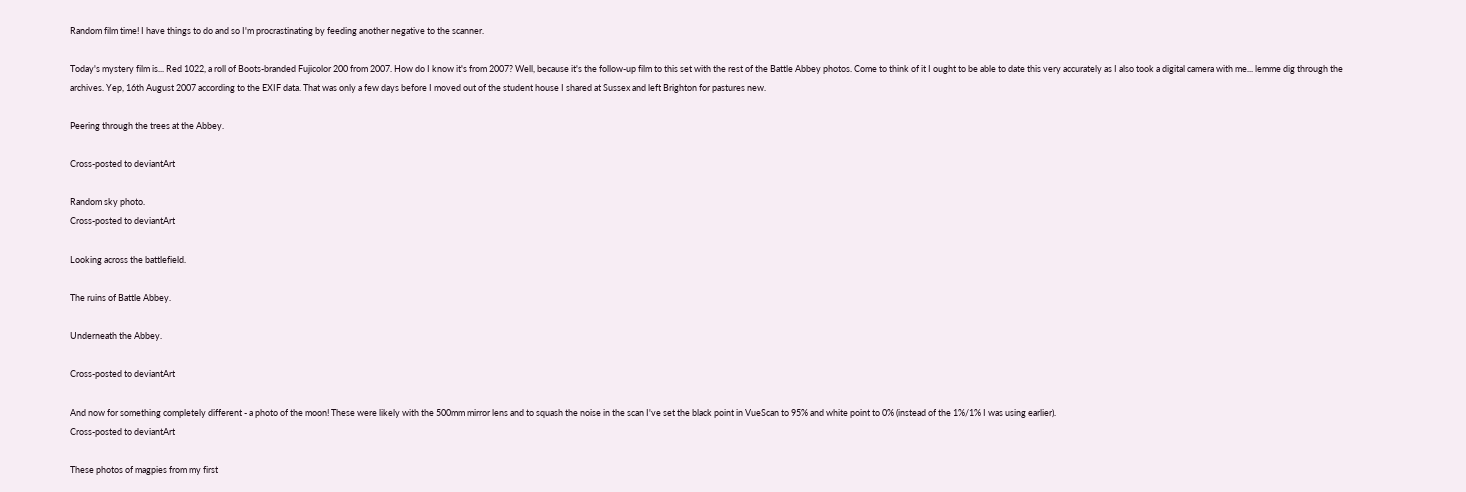Random film time! I have things to do and so I'm procrastinating by feeding another negative to the scanner.

Today's mystery film is... Red 1022, a roll of Boots-branded Fujicolor 200 from 2007. How do I know it's from 2007? Well, because it's the follow-up film to this set with the rest of the Battle Abbey photos. Come to think of it I ought to be able to date this very accurately as I also took a digital camera with me... lemme dig through the archives. Yep, 16th August 2007 according to the EXIF data. That was only a few days before I moved out of the student house I shared at Sussex and left Brighton for pastures new.

Peering through the trees at the Abbey.

Cross-posted to deviantArt

Random sky photo.
Cross-posted to deviantArt

Looking across the battlefield.

The ruins of Battle Abbey.

Underneath the Abbey.

Cross-posted to deviantArt

And now for something completely different - a photo of the moon! These were likely with the 500mm mirror lens and to squash the noise in the scan I've set the black point in VueScan to 95% and white point to 0% (instead of the 1%/1% I was using earlier).
Cross-posted to deviantArt

These photos of magpies from my first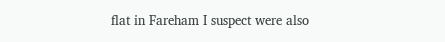flat in Fareham I suspect were also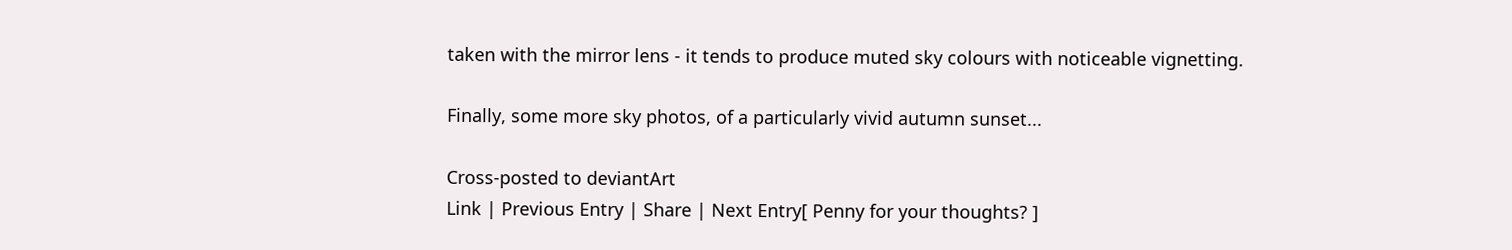taken with the mirror lens - it tends to produce muted sky colours with noticeable vignetting.

Finally, some more sky photos, of a particularly vivid autumn sunset...

Cross-posted to deviantArt
Link | Previous Entry | Share | Next Entry[ Penny for your thoughts? ]